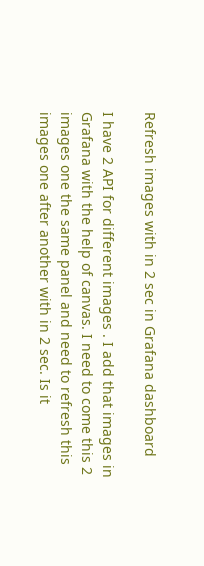Refresh images with in 2 sec in Grafana dashboard

I have 2 API for different images . I add that images in Grafana with the help of canvas. I need to come this 2 images one the same panel and need to refresh this images one after another with in 2 sec. Is it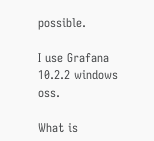possible.

I use Grafana 10.2.2 windows oss.

What is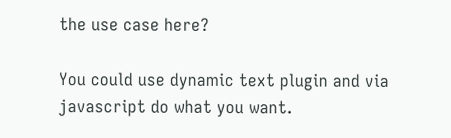the use case here?

You could use dynamic text plugin and via javascript do what you want.